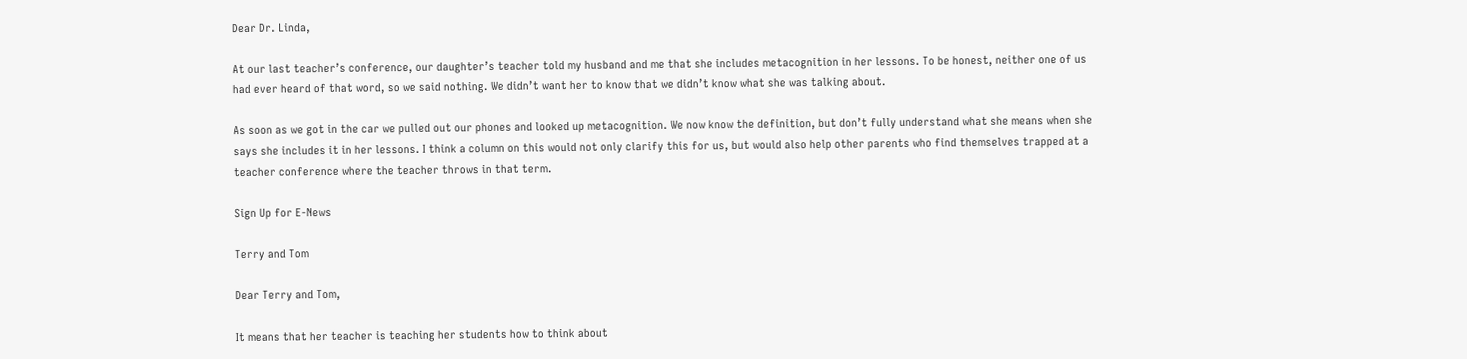Dear Dr. Linda,

At our last teacher’s conference, our daughter’s teacher told my husband and me that she includes metacognition in her lessons. To be honest, neither one of us had ever heard of that word, so we said nothing. We didn’t want her to know that we didn’t know what she was talking about.

As soon as we got in the car we pulled out our phones and looked up metacognition. We now know the definition, but don’t fully understand what she means when she says she includes it in her lessons. I think a column on this would not only clarify this for us, but would also help other parents who find themselves trapped at a teacher conference where the teacher throws in that term.

Sign Up for E-News

Terry and Tom

Dear Terry and Tom,

It means that her teacher is teaching her students how to think about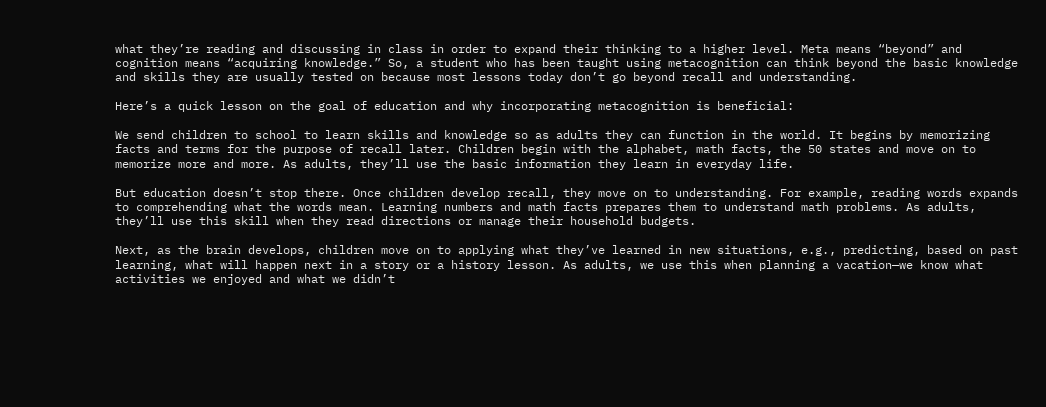what they’re reading and discussing in class in order to expand their thinking to a higher level. Meta means “beyond” and cognition means “acquiring knowledge.” So, a student who has been taught using metacognition can think beyond the basic knowledge and skills they are usually tested on because most lessons today don’t go beyond recall and understanding.

Here’s a quick lesson on the goal of education and why incorporating metacognition is beneficial:

We send children to school to learn skills and knowledge so as adults they can function in the world. It begins by memorizing facts and terms for the purpose of recall later. Children begin with the alphabet, math facts, the 50 states and move on to memorize more and more. As adults, they’ll use the basic information they learn in everyday life.

But education doesn’t stop there. Once children develop recall, they move on to understanding. For example, reading words expands to comprehending what the words mean. Learning numbers and math facts prepares them to understand math problems. As adults, they’ll use this skill when they read directions or manage their household budgets.

Next, as the brain develops, children move on to applying what they’ve learned in new situations, e.g., predicting, based on past learning, what will happen next in a story or a history lesson. As adults, we use this when planning a vacation—we know what activities we enjoyed and what we didn’t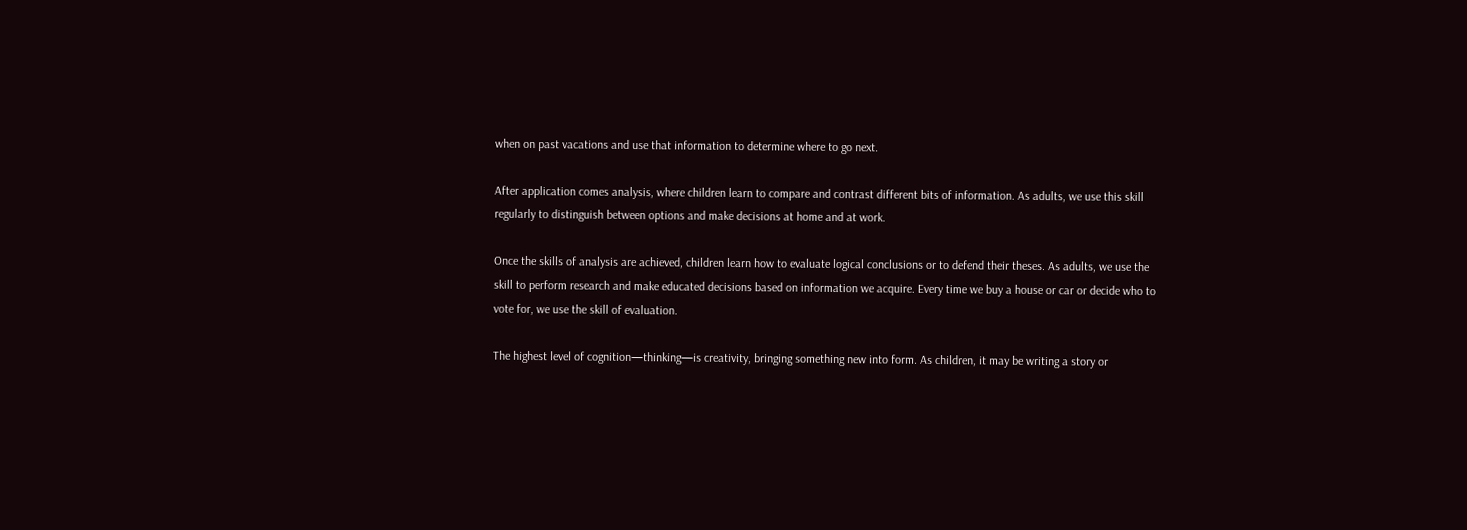when on past vacations and use that information to determine where to go next.

After application comes analysis, where children learn to compare and contrast different bits of information. As adults, we use this skill regularly to distinguish between options and make decisions at home and at work.

Once the skills of analysis are achieved, children learn how to evaluate logical conclusions or to defend their theses. As adults, we use the skill to perform research and make educated decisions based on information we acquire. Every time we buy a house or car or decide who to vote for, we use the skill of evaluation.

The highest level of cognition—thinking—is creativity, bringing something new into form. As children, it may be writing a story or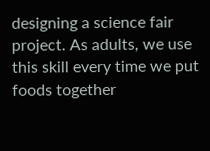designing a science fair project. As adults, we use this skill every time we put foods together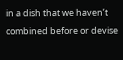in a dish that we haven’t combined before or devise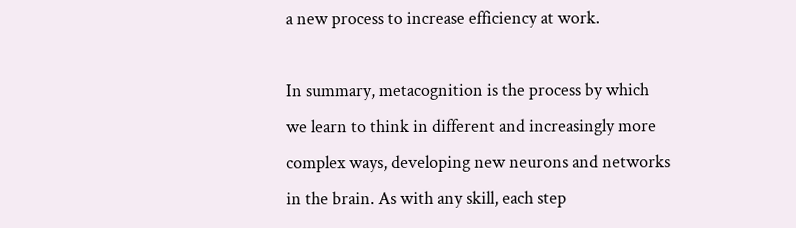a new process to increase efficiency at work.

In summary, metacognition is the process by which we learn to think in different and increasingly more complex ways, developing new neurons and networks in the brain. As with any skill, each step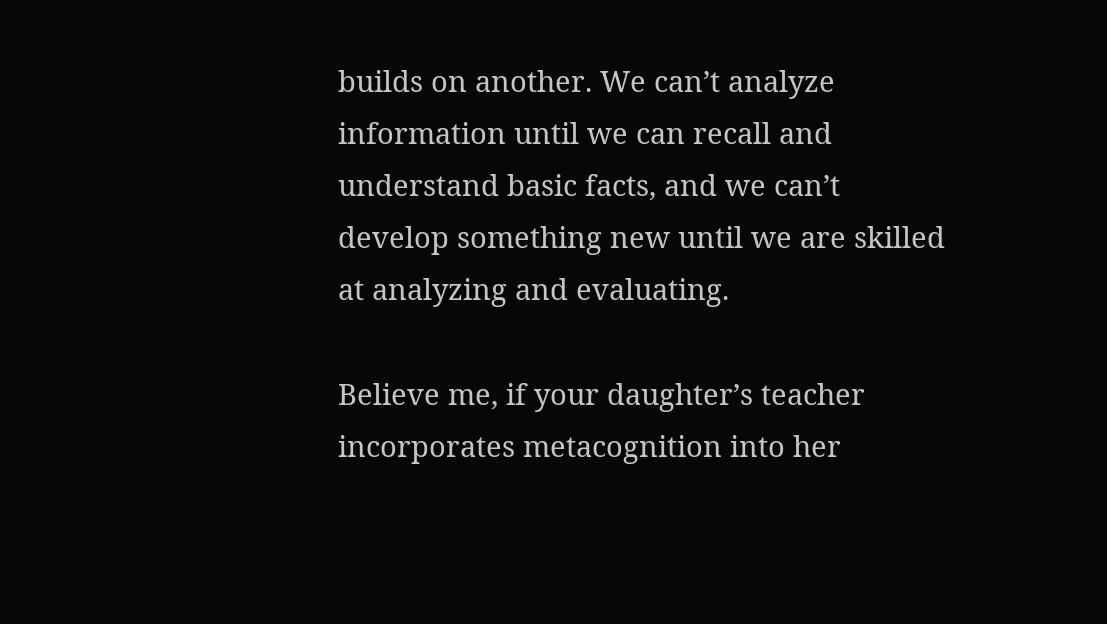builds on another. We can’t analyze information until we can recall and understand basic facts, and we can’t develop something new until we are skilled at analyzing and evaluating.

Believe me, if your daughter’s teacher incorporates metacognition into her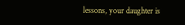lessons, your daughter is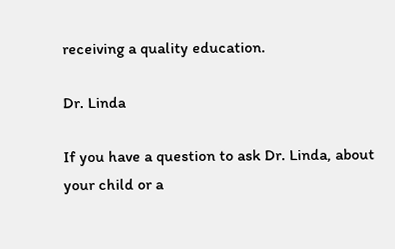receiving a quality education.

Dr. Linda

If you have a question to ask Dr. Linda, about your child or a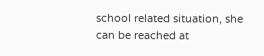school related situation, she can be reached at